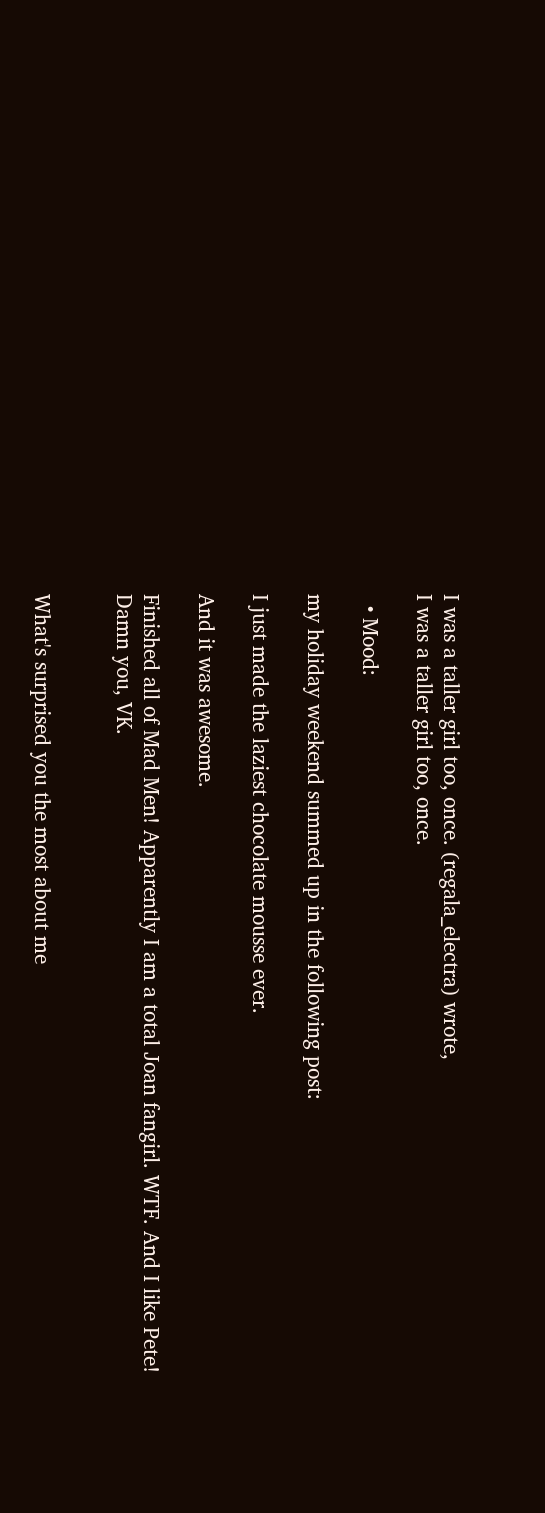I was a taller girl too, once. (regala_electra) wrote,
I was a taller girl too, once.

  • Mood:

my holiday weekend summed up in the following post:

I just made the laziest chocolate mousse ever.

And it was awesome.

Finished all of Mad Men! Apparently I am a total Joan fangirl. WTF. And I like Pete! Damn you, VK.


What's surprised you the most about me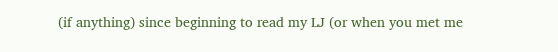(if anything) since beginning to read my LJ (or when you met me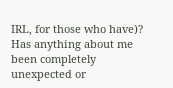IRL, for those who have)? Has anything about me been completely unexpected or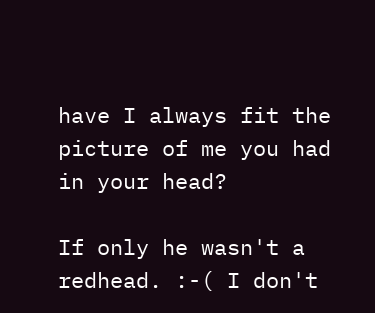have I always fit the picture of me you had in your head?

If only he wasn't a redhead. :-( I don't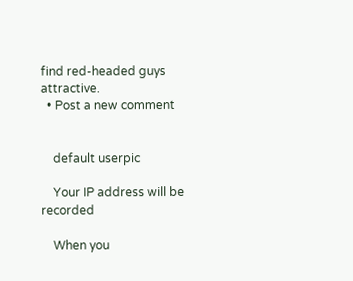find red-headed guys attractive.
  • Post a new comment


    default userpic

    Your IP address will be recorded

    When you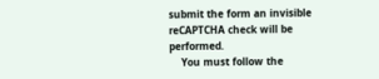submit the form an invisible reCAPTCHA check will be performed.
    You must follow the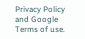Privacy Policy and Google Terms of use.